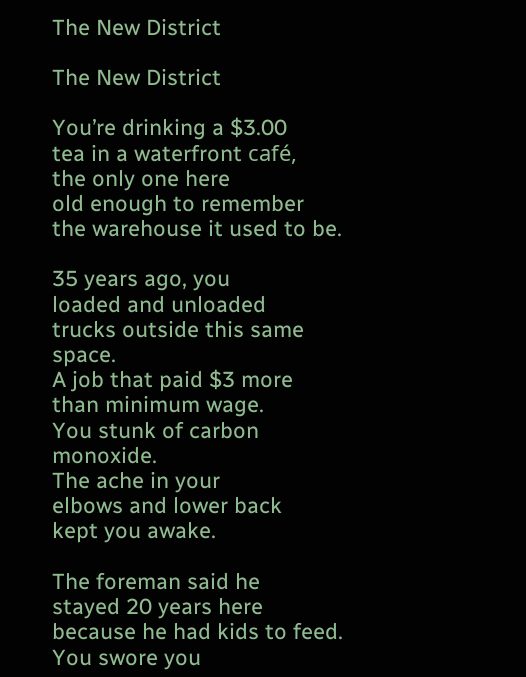The New District

The New District

You’re drinking a $3.00
tea in a waterfront café,
the only one here
old enough to remember
the warehouse it used to be.

35 years ago, you
loaded and unloaded
trucks outside this same space.
A job that paid $3 more
than minimum wage.
You stunk of carbon monoxide.
The ache in your
elbows and lower back
kept you awake.

The foreman said he
stayed 20 years here
because he had kids to feed.
You swore you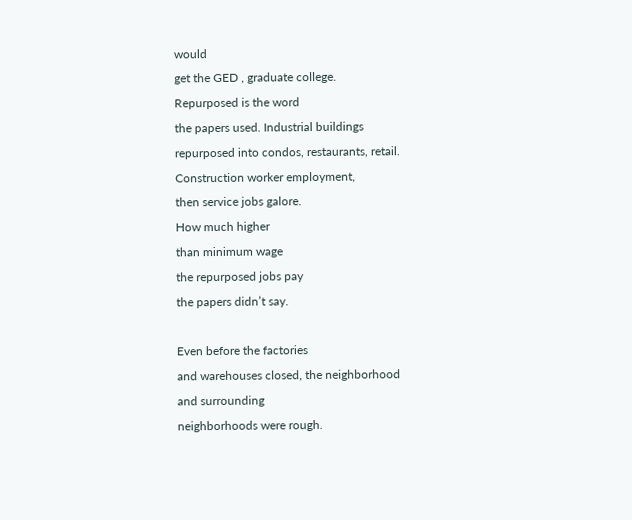would
get the GED , graduate college.
Repurposed is the word
the papers used. Industrial buildings
repurposed into condos, restaurants, retail.
Construction worker employment,
then service jobs galore.
How much higher
than minimum wage
the repurposed jobs pay
the papers didn’t say.

Even before the factories
and warehouses closed, the neighborhood
and surrounding
neighborhoods were rough.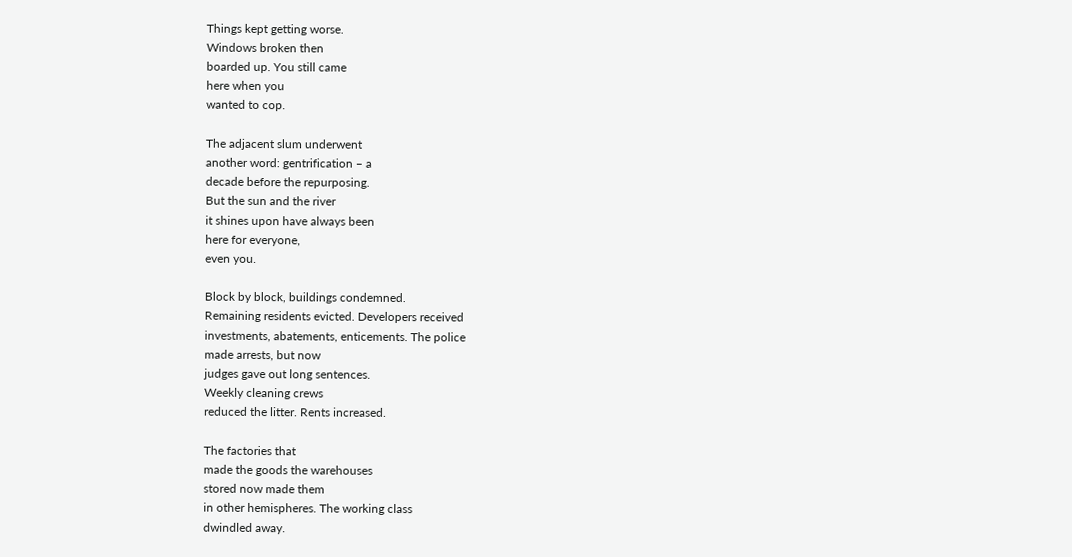Things kept getting worse.
Windows broken then
boarded up. You still came
here when you
wanted to cop.

The adjacent slum underwent
another word: gentrification – a
decade before the repurposing.
But the sun and the river
it shines upon have always been
here for everyone,
even you.

Block by block, buildings condemned.
Remaining residents evicted. Developers received
investments, abatements, enticements. The police
made arrests, but now
judges gave out long sentences.
Weekly cleaning crews
reduced the litter. Rents increased.

The factories that
made the goods the warehouses
stored now made them
in other hemispheres. The working class
dwindled away.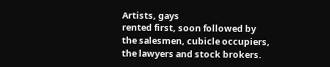Artists, gays
rented first, soon followed by
the salesmen, cubicle occupiers,
the lawyers and stock brokers.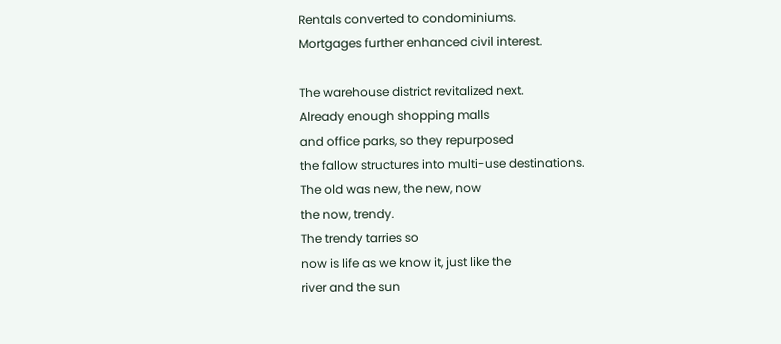Rentals converted to condominiums.
Mortgages further enhanced civil interest.

The warehouse district revitalized next.
Already enough shopping malls
and office parks, so they repurposed
the fallow structures into multi-use destinations.
The old was new, the new, now
the now, trendy.
The trendy tarries so
now is life as we know it, just like the
river and the sun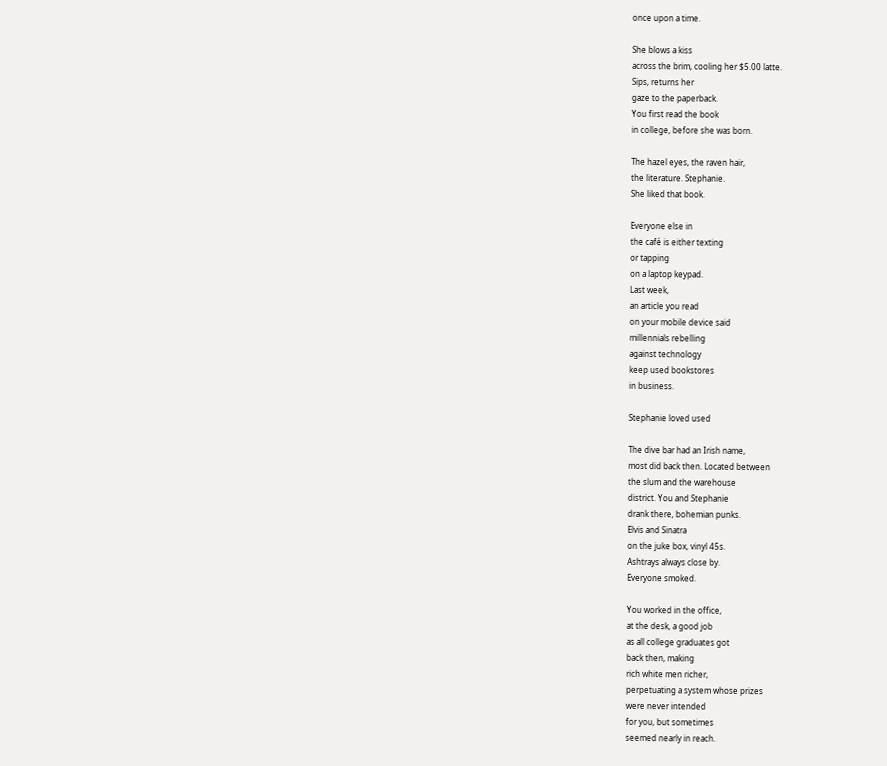once upon a time.

She blows a kiss
across the brim, cooling her $5.00 latte.
Sips, returns her
gaze to the paperback.
You first read the book
in college, before she was born.

The hazel eyes, the raven hair,
the literature. Stephanie.
She liked that book.

Everyone else in
the café is either texting
or tapping
on a laptop keypad.
Last week,
an article you read
on your mobile device said
millennials rebelling
against technology
keep used bookstores
in business.

Stephanie loved used

The dive bar had an Irish name,
most did back then. Located between
the slum and the warehouse
district. You and Stephanie
drank there, bohemian punks.
Elvis and Sinatra
on the juke box, vinyl 45s.
Ashtrays always close by.
Everyone smoked.

You worked in the office,
at the desk, a good job
as all college graduates got
back then, making
rich white men richer,
perpetuating a system whose prizes
were never intended
for you, but sometimes
seemed nearly in reach.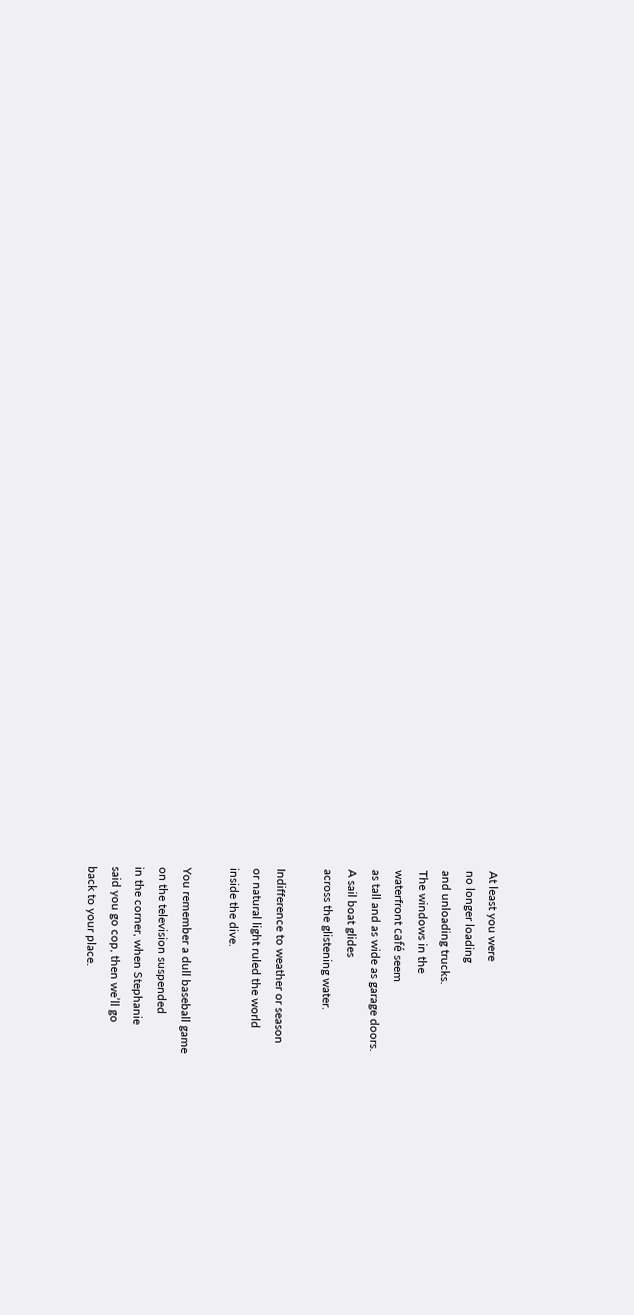At least you were
no longer loading
and unloading trucks.
The windows in the
waterfront café seem
as tall and as wide as garage doors.
A sail boat glides
across the glistening water.

Indifference to weather or season
or natural light ruled the world
inside the dive.

You remember a dull baseball game
on the television suspended
in the corner, when Stephanie
said you go cop, then we’ll go
back to your place.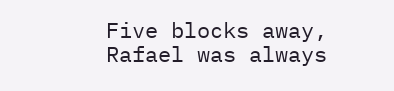Five blocks away,
Rafael was always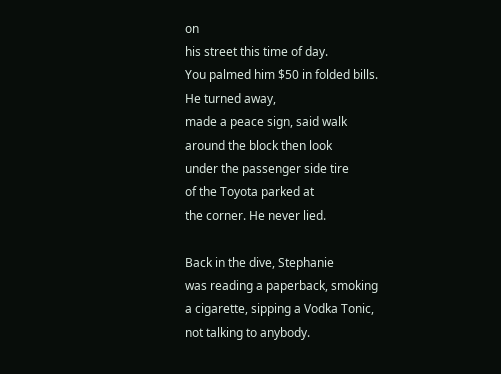on
his street this time of day.
You palmed him $50 in folded bills.
He turned away,
made a peace sign, said walk
around the block then look
under the passenger side tire
of the Toyota parked at
the corner. He never lied.

Back in the dive, Stephanie
was reading a paperback, smoking
a cigarette, sipping a Vodka Tonic,
not talking to anybody.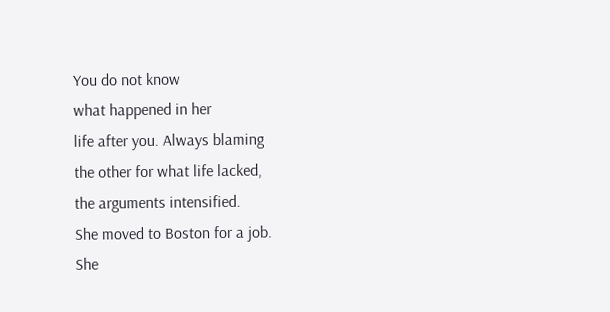You do not know
what happened in her
life after you. Always blaming
the other for what life lacked,
the arguments intensified.
She moved to Boston for a job.
She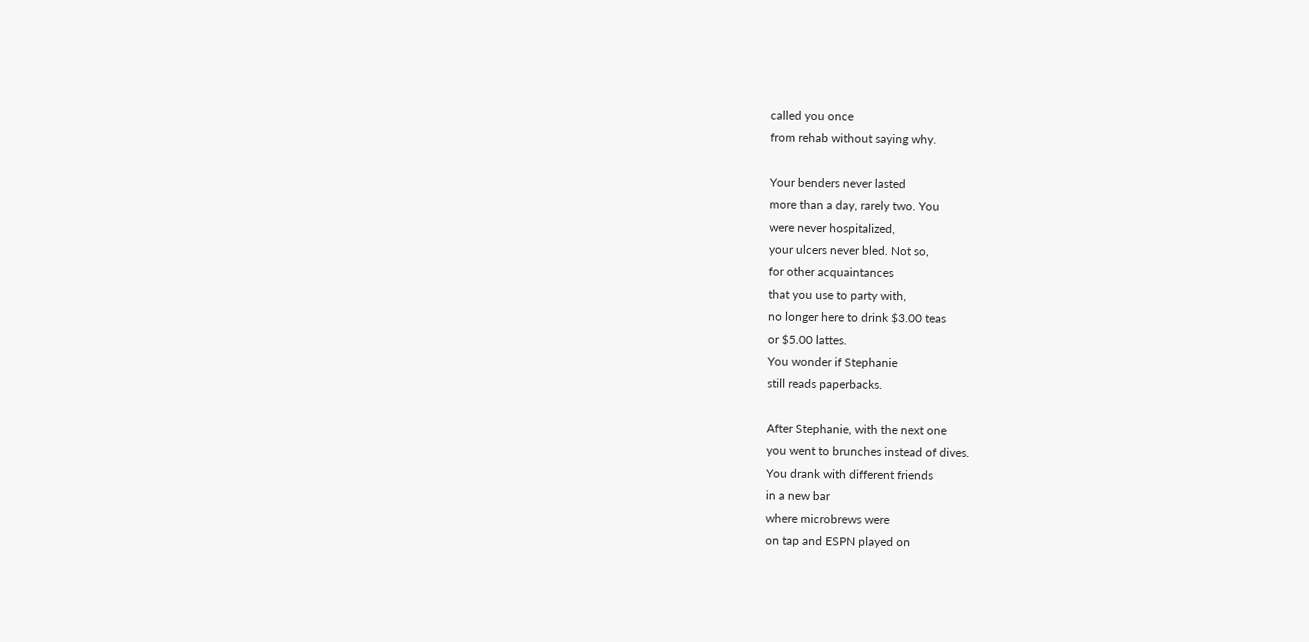called you once
from rehab without saying why.

Your benders never lasted
more than a day, rarely two. You
were never hospitalized,
your ulcers never bled. Not so,
for other acquaintances
that you use to party with,
no longer here to drink $3.00 teas
or $5.00 lattes.
You wonder if Stephanie
still reads paperbacks.

After Stephanie, with the next one
you went to brunches instead of dives.
You drank with different friends
in a new bar
where microbrews were
on tap and ESPN played on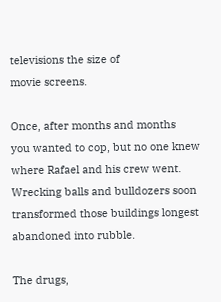televisions the size of
movie screens.

Once, after months and months
you wanted to cop, but no one knew
where Rafael and his crew went.
Wrecking balls and bulldozers soon
transformed those buildings longest
abandoned into rubble.

The drugs,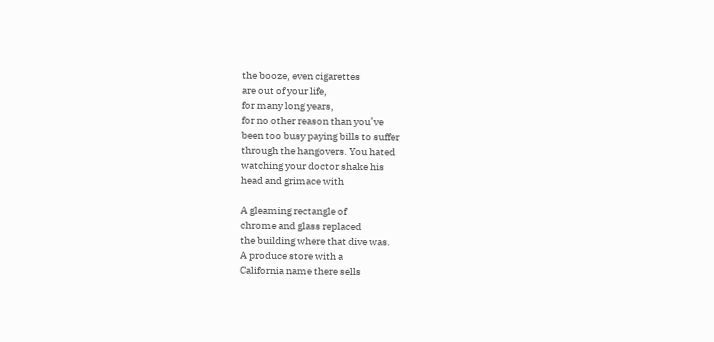the booze, even cigarettes
are out of your life,
for many long years,
for no other reason than you’ve
been too busy paying bills to suffer
through the hangovers. You hated
watching your doctor shake his
head and grimace with

A gleaming rectangle of
chrome and glass replaced
the building where that dive was.
A produce store with a
California name there sells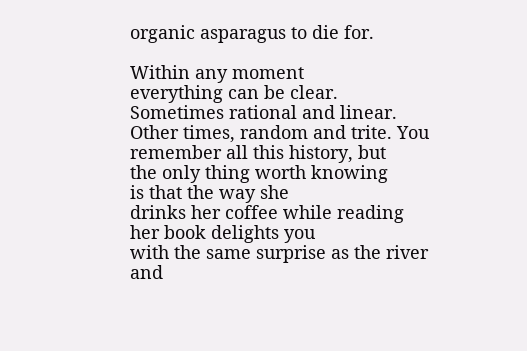organic asparagus to die for.

Within any moment
everything can be clear.
Sometimes rational and linear.
Other times, random and trite. You
remember all this history, but
the only thing worth knowing
is that the way she
drinks her coffee while reading
her book delights you
with the same surprise as the river
and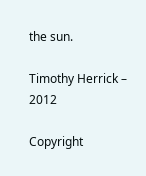the sun.

Timothy Herrick – 2012

Copyright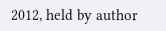2012, held by author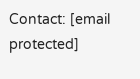Contact: [email protected]